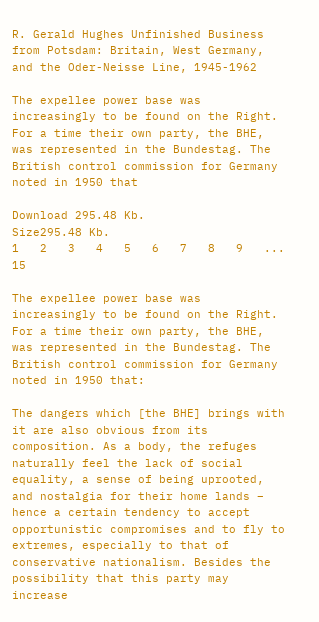R. Gerald Hughes Unfinished Business from Potsdam: Britain, West Germany, and the Oder-Neisse Line, 1945-1962

The expellee power base was increasingly to be found on the Right. For a time their own party, the BHE, was represented in the Bundestag. The British control commission for Germany noted in 1950 that

Download 295.48 Kb.
Size295.48 Kb.
1   2   3   4   5   6   7   8   9   ...   15

The expellee power base was increasingly to be found on the Right. For a time their own party, the BHE, was represented in the Bundestag. The British control commission for Germany noted in 1950 that:

The dangers which [the BHE] brings with it are also obvious from its composition. As a body, the refuges naturally feel the lack of social equality, a sense of being uprooted, and nostalgia for their home lands – hence a certain tendency to accept opportunistic compromises and to fly to extremes, especially to that of conservative nationalism. Besides the possibility that this party may increase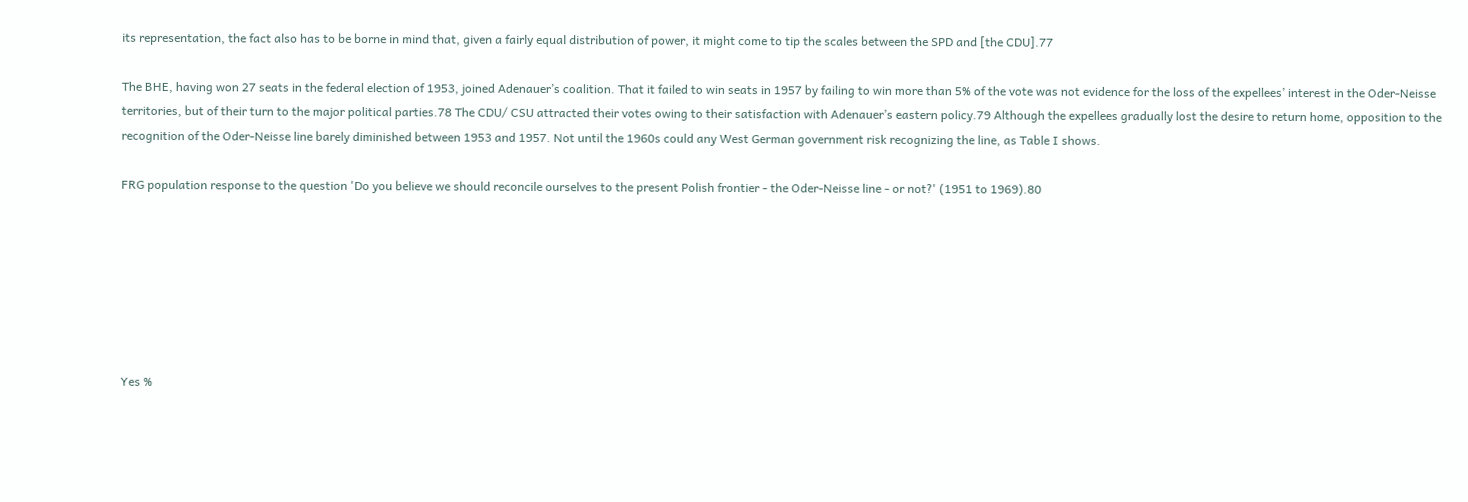its representation, the fact also has to be borne in mind that, given a fairly equal distribution of power, it might come to tip the scales between the SPD and [the CDU].77

The BHE, having won 27 seats in the federal election of 1953, joined Adenauer’s coalition. That it failed to win seats in 1957 by failing to win more than 5% of the vote was not evidence for the loss of the expellees’ interest in the Oder-Neisse territories, but of their turn to the major political parties.78 The CDU/ CSU attracted their votes owing to their satisfaction with Adenauer’s eastern policy.79 Although the expellees gradually lost the desire to return home, opposition to the recognition of the Oder-Neisse line barely diminished between 1953 and 1957. Not until the 1960s could any West German government risk recognizing the line, as Table I shows.

FRG population response to the question 'Do you believe we should reconcile ourselves to the present Polish frontier - the Oder-Neisse line - or not?' (1951 to 1969).80







Yes %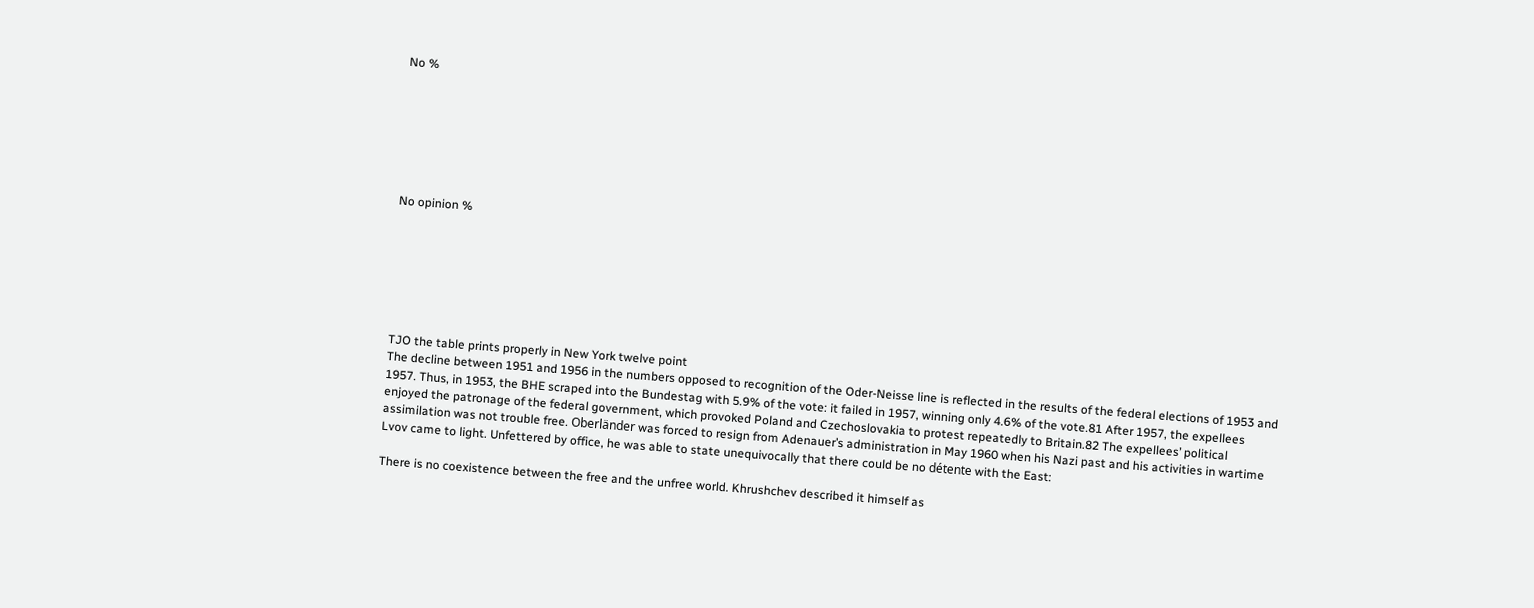No %







No opinion %







TJO the table prints properly in New York twelve point
The decline between 1951 and 1956 in the numbers opposed to recognition of the Oder-Neisse line is reflected in the results of the federal elections of 1953 and 1957. Thus, in 1953, the BHE scraped into the Bundestag with 5.9% of the vote: it failed in 1957, winning only 4.6% of the vote.81 After 1957, the expellees enjoyed the patronage of the federal government, which provoked Poland and Czechoslovakia to protest repeatedly to Britain.82 The expellees’ political assimilation was not trouble free. Oberländer was forced to resign from Adenauer’s administration in May 1960 when his Nazi past and his activities in wartime Lvov came to light. Unfettered by office, he was able to state unequivocally that there could be no détente with the East:

There is no coexistence between the free and the unfree world. Khrushchev described it himself as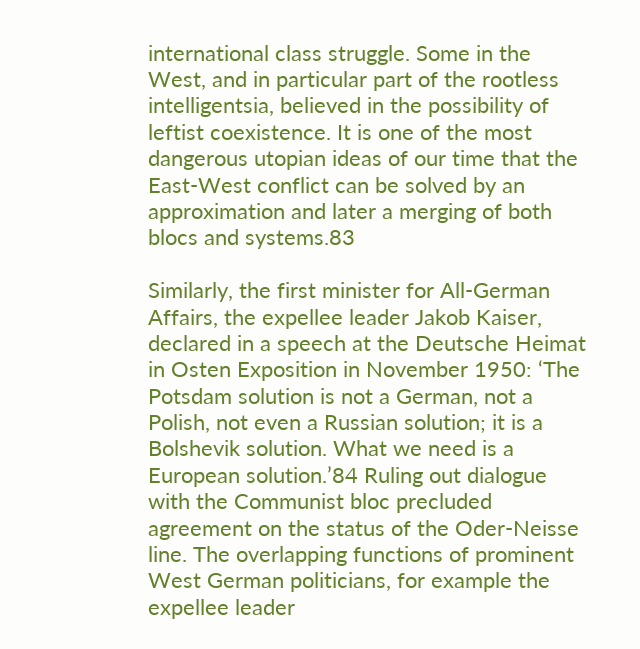international class struggle. Some in the West, and in particular part of the rootless intelligentsia, believed in the possibility of leftist coexistence. It is one of the most dangerous utopian ideas of our time that the East-West conflict can be solved by an approximation and later a merging of both blocs and systems.83

Similarly, the first minister for All-German Affairs, the expellee leader Jakob Kaiser, declared in a speech at the Deutsche Heimat in Osten Exposition in November 1950: ‘The Potsdam solution is not a German, not a Polish, not even a Russian solution; it is a Bolshevik solution. What we need is a European solution.’84 Ruling out dialogue with the Communist bloc precluded agreement on the status of the Oder-Neisse line. The overlapping functions of prominent West German politicians, for example the expellee leader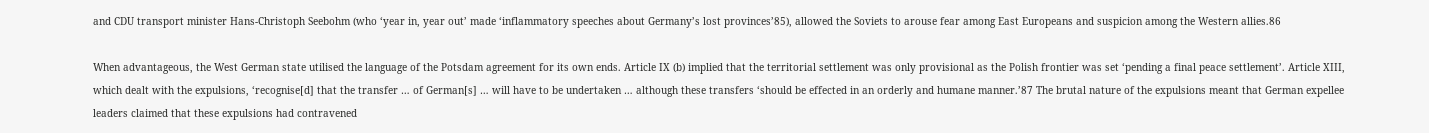and CDU transport minister Hans-Christoph Seebohm (who ‘year in, year out’ made ‘inflammatory speeches about Germany’s lost provinces’85), allowed the Soviets to arouse fear among East Europeans and suspicion among the Western allies.86

When advantageous, the West German state utilised the language of the Potsdam agreement for its own ends. Article IX (b) implied that the territorial settlement was only provisional as the Polish frontier was set ‘pending a final peace settlement’. Article XIII, which dealt with the expulsions, ‘recognise[d] that the transfer … of German[s] … will have to be undertaken … although these transfers ‘should be effected in an orderly and humane manner.’87 The brutal nature of the expulsions meant that German expellee leaders claimed that these expulsions had contravened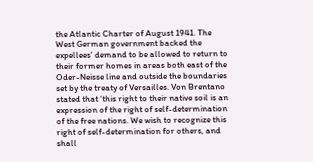the Atlantic Charter of August 1941. The West German government backed the expellees’ demand to be allowed to return to their former homes in areas both east of the Oder-Neisse line and outside the boundaries set by the treaty of Versailles. Von Brentano stated that ‘this right to their native soil is an expression of the right of self-determination of the free nations. We wish to recognize this right of self-determination for others, and shall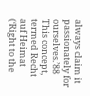always claim it passionately for ourselves.’88 This concept, termed Recht auf Heimat (‘Right to the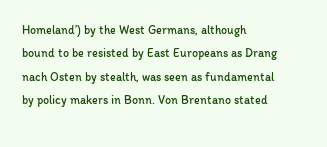Homeland’) by the West Germans, although bound to be resisted by East Europeans as Drang nach Osten by stealth, was seen as fundamental by policy makers in Bonn. Von Brentano stated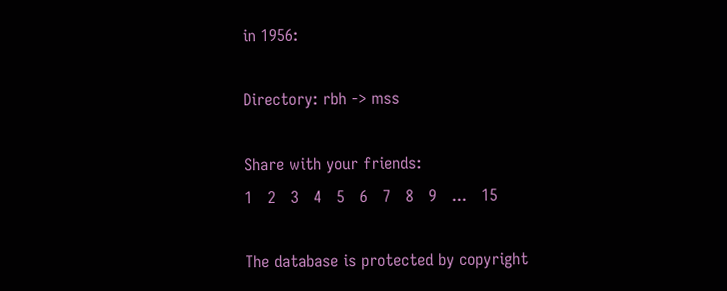in 1956:

Directory: rbh -> mss

Share with your friends:
1   2   3   4   5   6   7   8   9   ...   15

The database is protected by copyright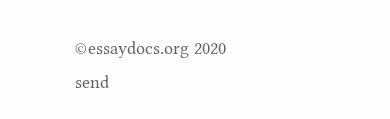©essaydocs.org 2020
send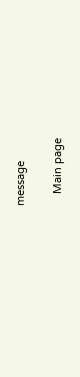message

    Main page